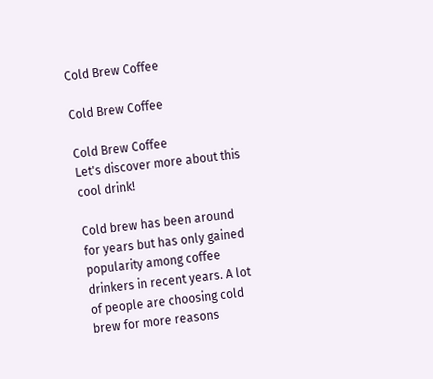Cold Brew Coffee

Cold Brew Coffee

Cold Brew Coffee
Let's discover more about this cool drink!

Cold brew has been around for years but has only gained popularity among coffee drinkers in recent years. A lot of people are choosing cold brew for more reasons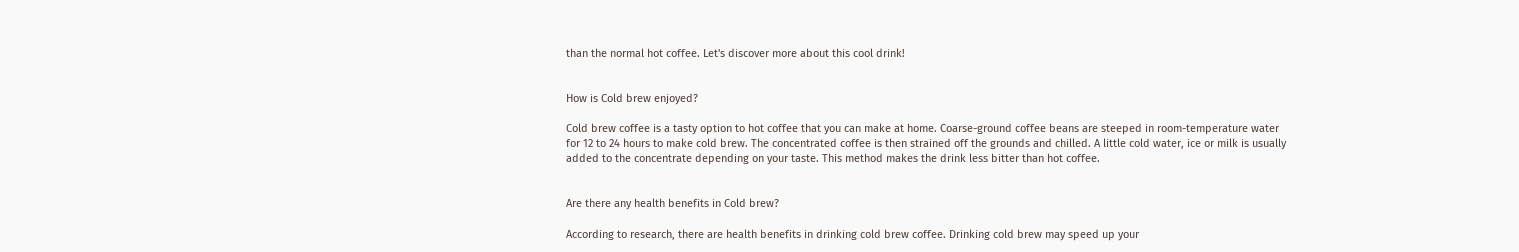than the normal hot coffee. Let's discover more about this cool drink!


How is Cold brew enjoyed?

Cold brew coffee is a tasty option to hot coffee that you can make at home. Coarse-ground coffee beans are steeped in room-temperature water for 12 to 24 hours to make cold brew. The concentrated coffee is then strained off the grounds and chilled. A little cold water, ice or milk is usually added to the concentrate depending on your taste. This method makes the drink less bitter than hot coffee.


Are there any health benefits in Cold brew?

According to research, there are health benefits in drinking cold brew coffee. Drinking cold brew may speed up your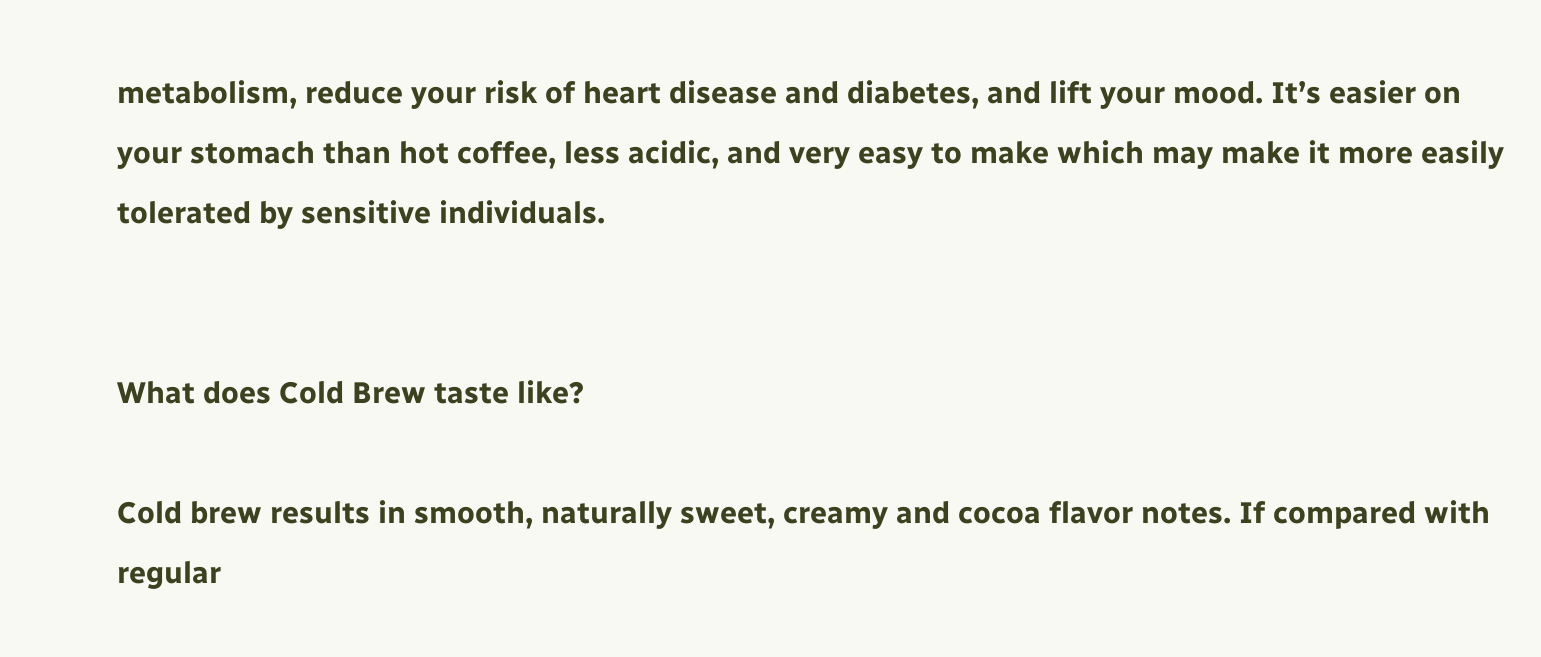metabolism, reduce your risk of heart disease and diabetes, and lift your mood. It’s easier on your stomach than hot coffee, less acidic, and very easy to make which may make it more easily tolerated by sensitive individuals.


What does Cold Brew taste like?

Cold brew results in smooth, naturally sweet, creamy and cocoa flavor notes. If compared with regular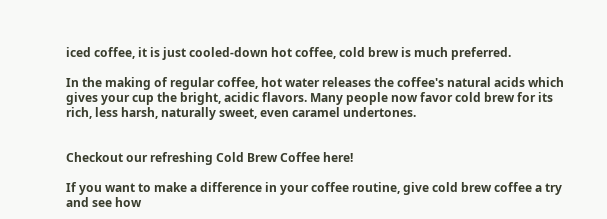iced coffee, it is just cooled-down hot coffee, cold brew is much preferred.

In the making of regular coffee, hot water releases the coffee's natural acids which gives your cup the bright, acidic flavors. Many people now favor cold brew for its rich, less harsh, naturally sweet, even caramel undertones.


Checkout our refreshing Cold Brew Coffee here!

If you want to make a difference in your coffee routine, give cold brew coffee a try and see how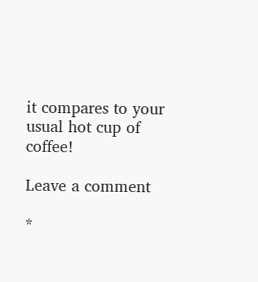it compares to your usual hot cup of coffee!

Leave a comment

*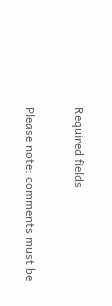Required fields

Please note: comments must be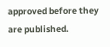approved before they are published.